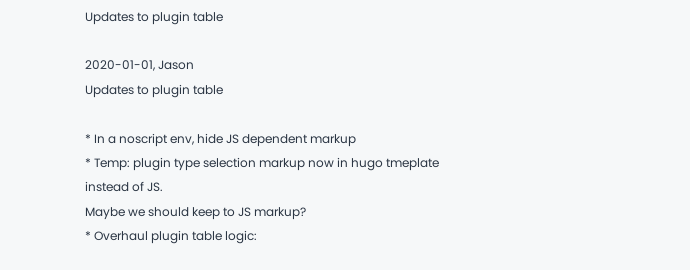Updates to plugin table

2020-01-01, Jason
Updates to plugin table

* In a noscript env, hide JS dependent markup
* Temp: plugin type selection markup now in hugo tmeplate instead of JS.
Maybe we should keep to JS markup?
* Overhaul plugin table logic: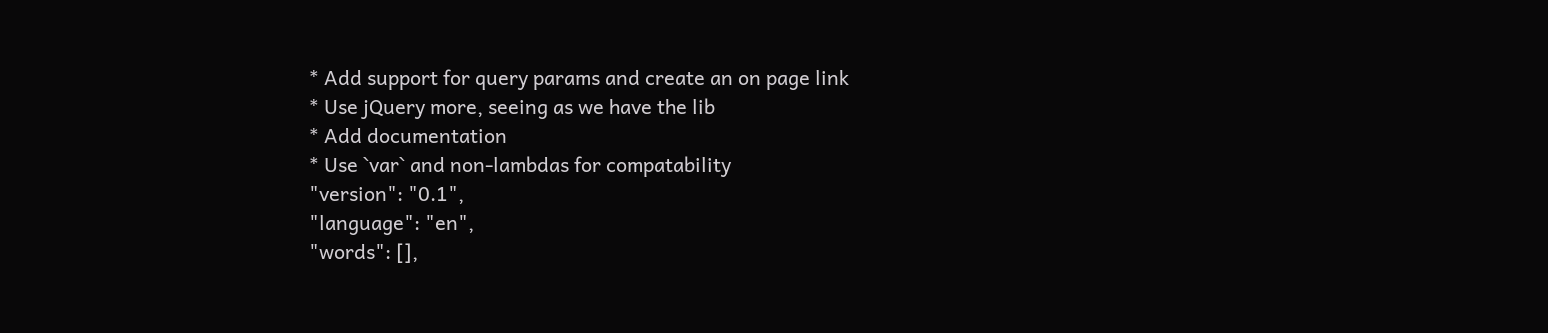* Add support for query params and create an on page link
* Use jQuery more, seeing as we have the lib
* Add documentation
* Use `var` and non-lambdas for compatability
"version": "0.1",
"language": "en",
"words": [],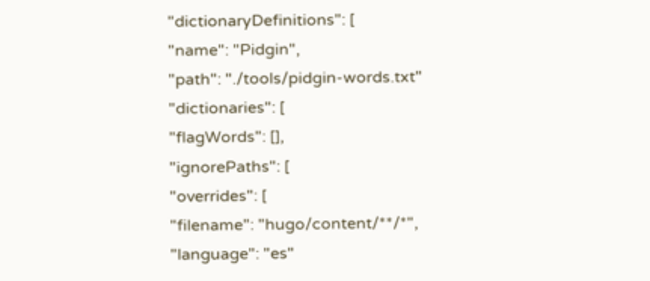"dictionaryDefinitions": [
"name": "Pidgin",
"path": "./tools/pidgin-words.txt"
"dictionaries": [
"flagWords": [],
"ignorePaths": [
"overrides": [
"filename": "hugo/content/**/*",
"language": "es"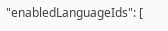"enabledLanguageIds": [